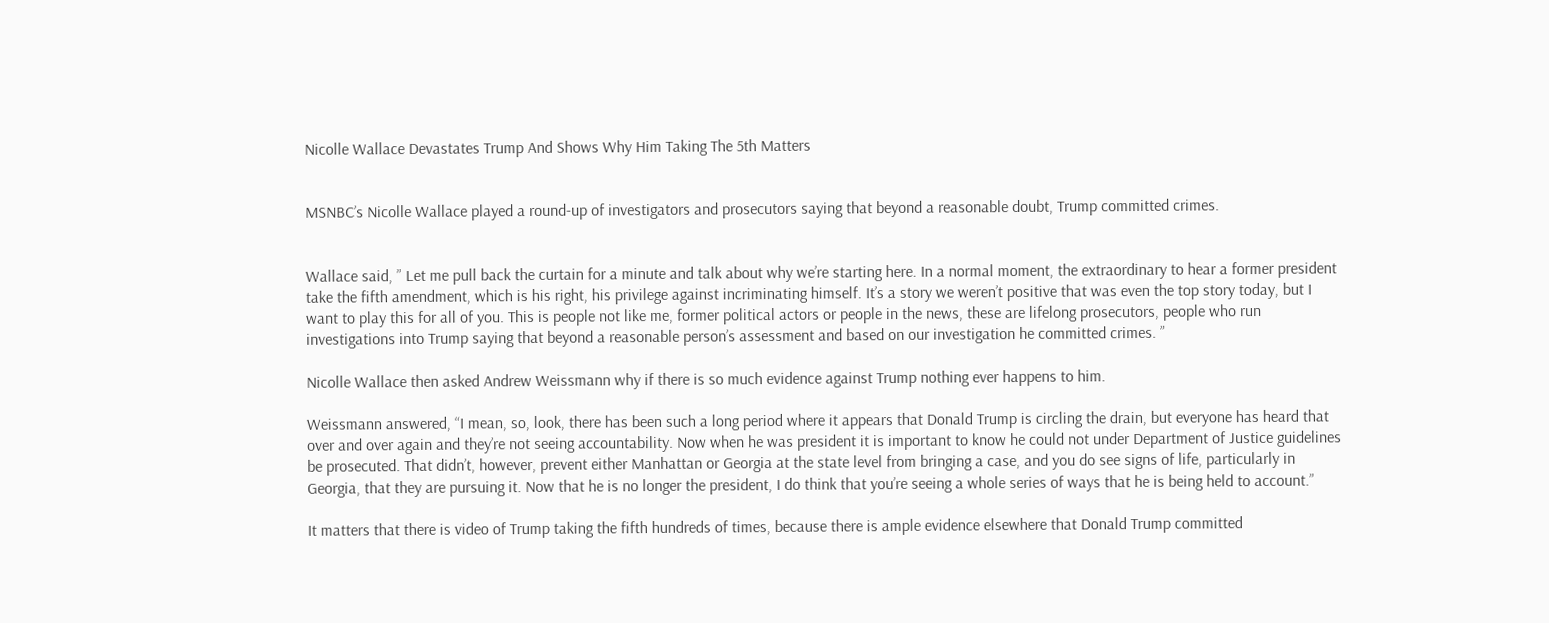Nicolle Wallace Devastates Trump And Shows Why Him Taking The 5th Matters


MSNBC’s Nicolle Wallace played a round-up of investigators and prosecutors saying that beyond a reasonable doubt, Trump committed crimes.


Wallace said, ” Let me pull back the curtain for a minute and talk about why we’re starting here. In a normal moment, the extraordinary to hear a former president take the fifth amendment, which is his right, his privilege against incriminating himself. It’s a story we weren’t positive that was even the top story today, but I want to play this for all of you. This is people not like me, former political actors or people in the news, these are lifelong prosecutors, people who run investigations into Trump saying that beyond a reasonable person’s assessment and based on our investigation he committed crimes. ”

Nicolle Wallace then asked Andrew Weissmann why if there is so much evidence against Trump nothing ever happens to him.

Weissmann answered, “I mean, so, look, there has been such a long period where it appears that Donald Trump is circling the drain, but everyone has heard that over and over again and they’re not seeing accountability. Now when he was president it is important to know he could not under Department of Justice guidelines be prosecuted. That didn’t, however, prevent either Manhattan or Georgia at the state level from bringing a case, and you do see signs of life, particularly in Georgia, that they are pursuing it. Now that he is no longer the president, I do think that you’re seeing a whole series of ways that he is being held to account.”

It matters that there is video of Trump taking the fifth hundreds of times, because there is ample evidence elsewhere that Donald Trump committed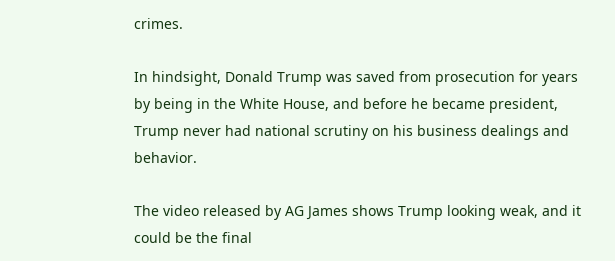crimes.

In hindsight, Donald Trump was saved from prosecution for years by being in the White House, and before he became president, Trump never had national scrutiny on his business dealings and behavior.

The video released by AG James shows Trump looking weak, and it could be the final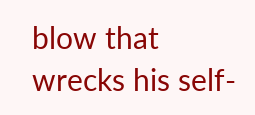blow that wrecks his self-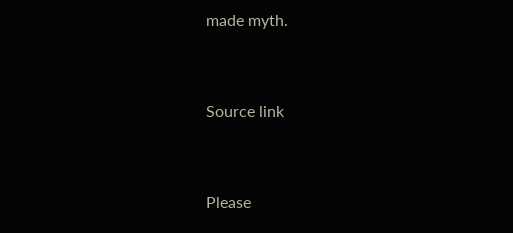made myth.


Source link


Please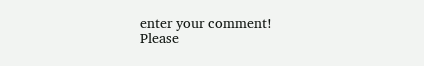enter your comment!
Please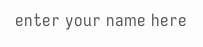enter your name here